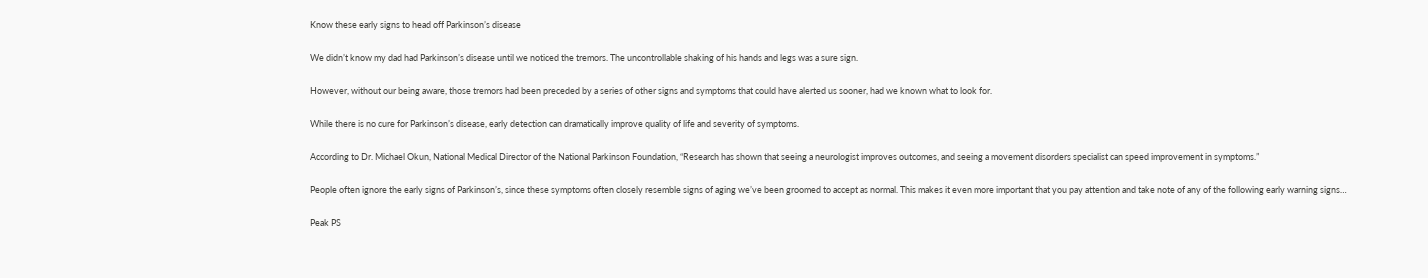Know these early signs to head off Parkinson’s disease

We didn’t know my dad had Parkinson’s disease until we noticed the tremors. The uncontrollable shaking of his hands and legs was a sure sign.

However, without our being aware, those tremors had been preceded by a series of other signs and symptoms that could have alerted us sooner, had we known what to look for.

While there is no cure for Parkinson’s disease, early detection can dramatically improve quality of life and severity of symptoms.

According to Dr. Michael Okun, National Medical Director of the National Parkinson Foundation, “Research has shown that seeing a neurologist improves outcomes, and seeing a movement disorders specialist can speed improvement in symptoms.”

People often ignore the early signs of Parkinson’s, since these symptoms often closely resemble signs of aging we’ve been groomed to accept as normal. This makes it even more important that you pay attention and take note of any of the following early warning signs…

Peak PS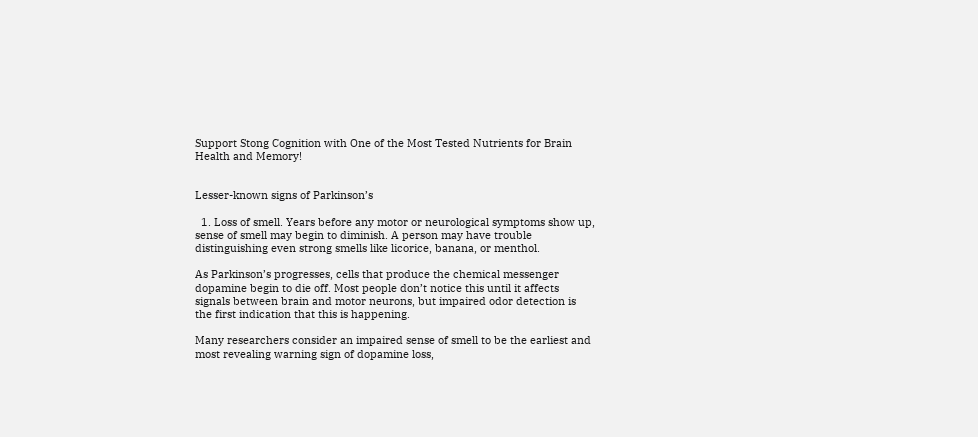Support Stong Cognition with One of the Most Tested Nutrients for Brain Health and Memory!


Lesser-known signs of Parkinson’s

  1. Loss of smell. Years before any motor or neurological symptoms show up, sense of smell may begin to diminish. A person may have trouble distinguishing even strong smells like licorice, banana, or menthol.

As Parkinson’s progresses, cells that produce the chemical messenger dopamine begin to die off. Most people don’t notice this until it affects signals between brain and motor neurons, but impaired odor detection is the first indication that this is happening.

Many researchers consider an impaired sense of smell to be the earliest and most revealing warning sign of dopamine loss,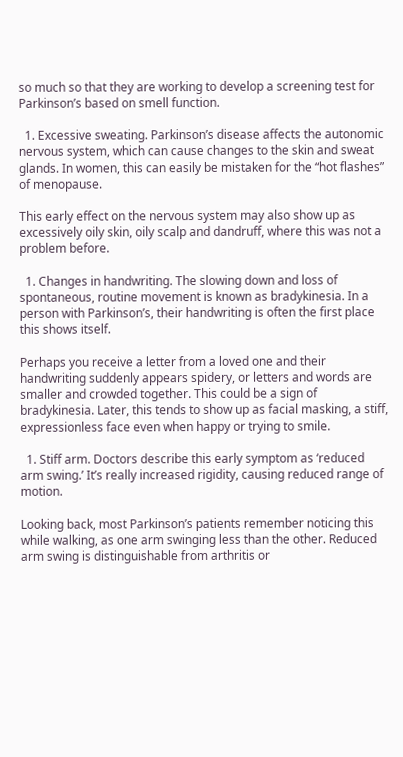so much so that they are working to develop a screening test for Parkinson’s based on smell function.

  1. Excessive sweating. Parkinson’s disease affects the autonomic nervous system, which can cause changes to the skin and sweat glands. In women, this can easily be mistaken for the “hot flashes” of menopause.

This early effect on the nervous system may also show up as excessively oily skin, oily scalp and dandruff, where this was not a problem before.

  1. Changes in handwriting. The slowing down and loss of spontaneous, routine movement is known as bradykinesia. In a person with Parkinson’s, their handwriting is often the first place this shows itself.

Perhaps you receive a letter from a loved one and their handwriting suddenly appears spidery, or letters and words are smaller and crowded together. This could be a sign of bradykinesia. Later, this tends to show up as facial masking, a stiff, expressionless face even when happy or trying to smile.

  1. Stiff arm. Doctors describe this early symptom as ‘reduced arm swing.’ It’s really increased rigidity, causing reduced range of motion.

Looking back, most Parkinson’s patients remember noticing this while walking, as one arm swinging less than the other. Reduced arm swing is distinguishable from arthritis or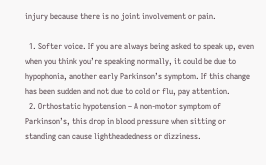injury because there is no joint involvement or pain.

  1. Softer voice. If you are always being asked to speak up, even when you think you’re speaking normally, it could be due to hypophonia, another early Parkinson’s symptom. If this change has been sudden and not due to cold or flu, pay attention.
  2. Orthostatic hypotension – A non-motor symptom of Parkinson’s, this drop in blood pressure when sitting or standing can cause lightheadedness or dizziness.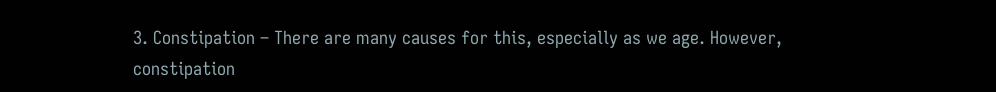3. Constipation – There are many causes for this, especially as we age. However, constipation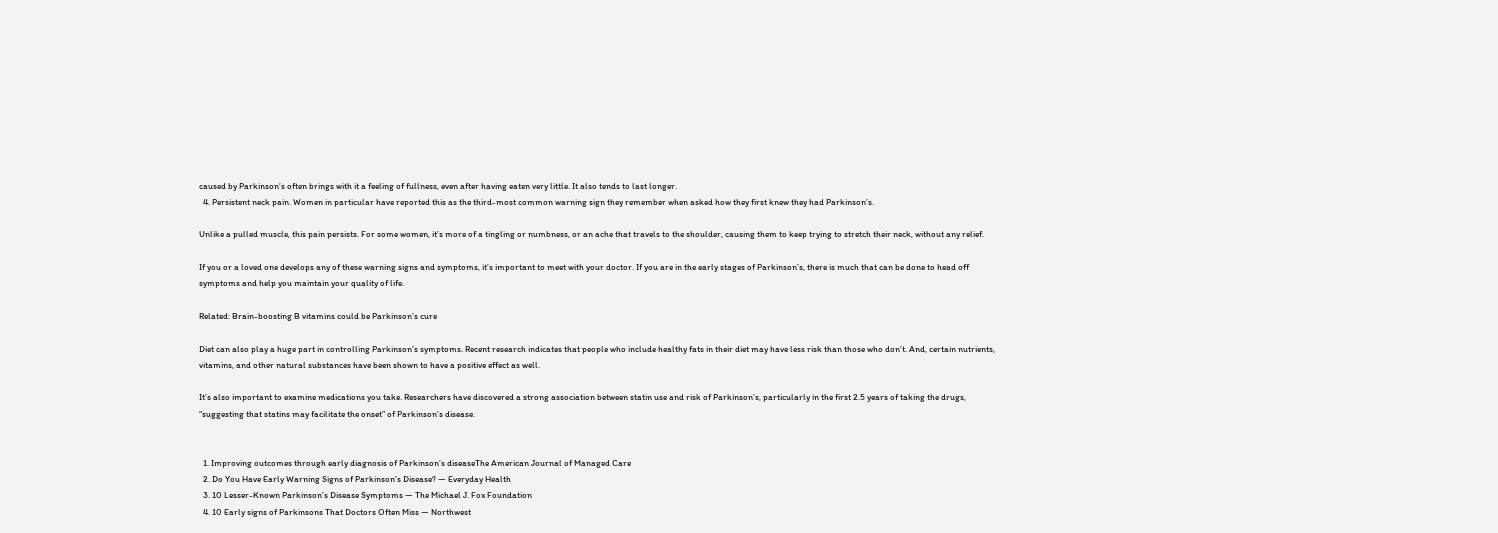caused by Parkinson’s often brings with it a feeling of fullness, even after having eaten very little. It also tends to last longer.
  4. Persistent neck pain. Women in particular have reported this as the third-most common warning sign they remember when asked how they first knew they had Parkinson’s.

Unlike a pulled muscle, this pain persists. For some women, it’s more of a tingling or numbness, or an ache that travels to the shoulder, causing them to keep trying to stretch their neck, without any relief.

If you or a loved one develops any of these warning signs and symptoms, it’s important to meet with your doctor. If you are in the early stages of Parkinson’s, there is much that can be done to head off symptoms and help you maintain your quality of life.

Related: Brain-boosting B vitamins could be Parkinson’s cure

Diet can also play a huge part in controlling Parkinson’s symptoms. Recent research indicates that people who include healthy fats in their diet may have less risk than those who don’t. And, certain nutrients, vitamins, and other natural substances have been shown to have a positive effect as well.

It’s also important to examine medications you take. Researchers have discovered a strong association between statin use and risk of Parkinson’s, particularly in the first 2.5 years of taking the drugs, “suggesting that statins may facilitate the onset” of Parkinson’s disease.


  1. Improving outcomes through early diagnosis of Parkinson’s diseaseThe American Journal of Managed Care
  2. Do You Have Early Warning Signs of Parkinson’s Disease? — Everyday Health
  3. 10 Lesser-Known Parkinson’s Disease Symptoms — The Michael J. Fox Foundation
  4. 10 Early signs of Parkinsons That Doctors Often Miss — Northwest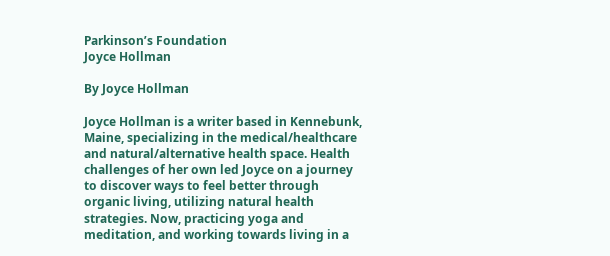Parkinson’s Foundation
Joyce Hollman

By Joyce Hollman

Joyce Hollman is a writer based in Kennebunk, Maine, specializing in the medical/healthcare and natural/alternative health space. Health challenges of her own led Joyce on a journey to discover ways to feel better through organic living, utilizing natural health strategies. Now, practicing yoga and meditation, and working towards living in a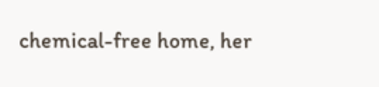chemical-free home, her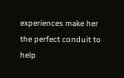experiences make her the perfect conduit to help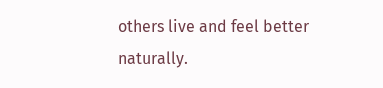others live and feel better naturally.